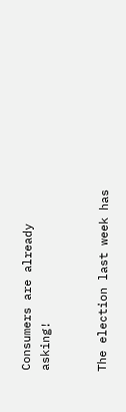Consumers are already asking!


The election last week has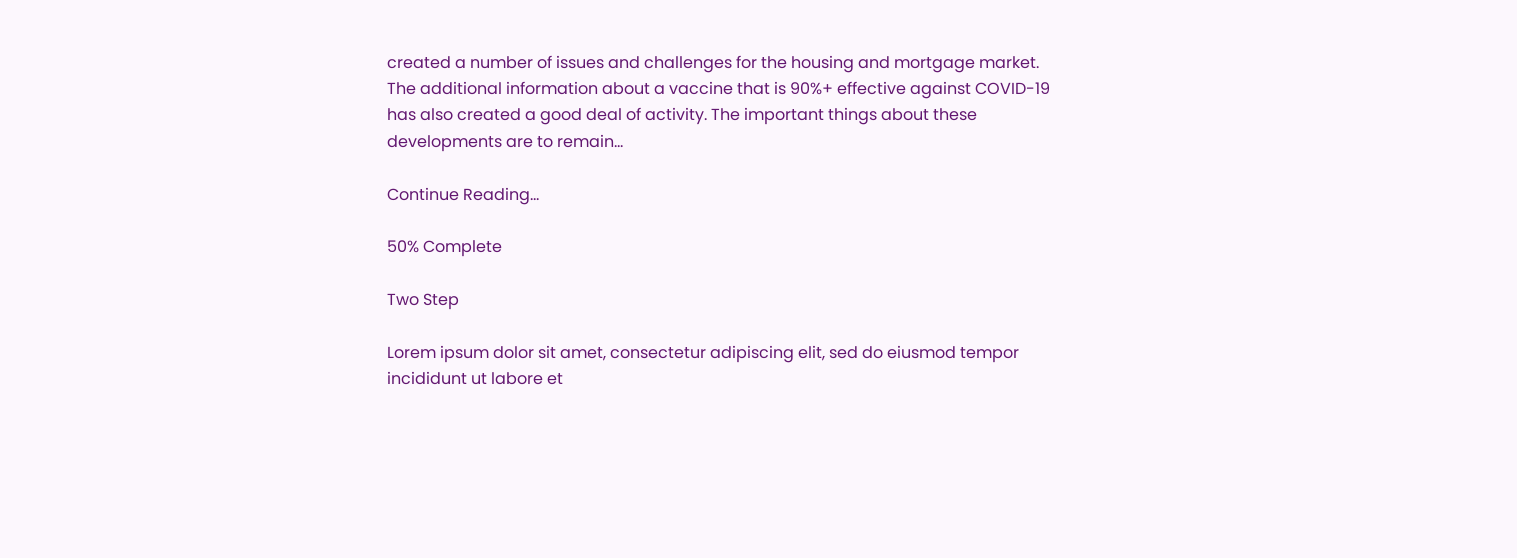created a number of issues and challenges for the housing and mortgage market. The additional information about a vaccine that is 90%+ effective against COVID-19 has also created a good deal of activity. The important things about these developments are to remain...

Continue Reading...

50% Complete

Two Step

Lorem ipsum dolor sit amet, consectetur adipiscing elit, sed do eiusmod tempor incididunt ut labore et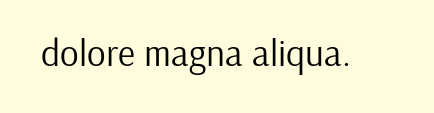dolore magna aliqua.